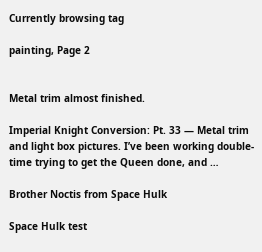Currently browsing tag

painting, Page 2


Metal trim almost finished.

Imperial Knight Conversion: Pt. 33 — Metal trim and light box pictures. I’ve been working double-time trying to get the Queen done, and …

Brother Noctis from Space Hulk

Space Hulk test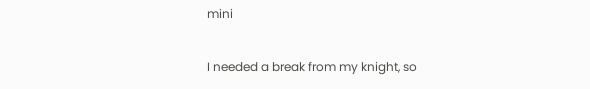mini

I needed a break from my knight, so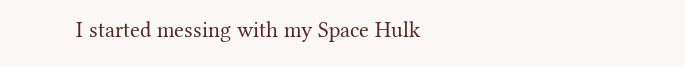I started messing with my Space Hulk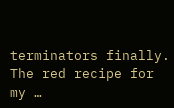terminators finally. The red recipe for my …